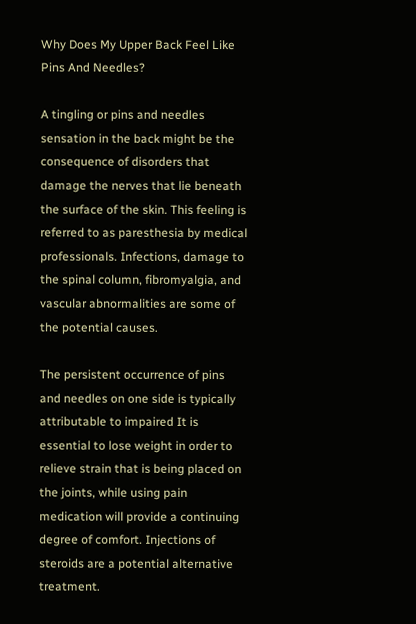Why Does My Upper Back Feel Like Pins And Needles?

A tingling or pins and needles sensation in the back might be the consequence of disorders that damage the nerves that lie beneath the surface of the skin. This feeling is referred to as paresthesia by medical professionals. Infections, damage to the spinal column, fibromyalgia, and vascular abnormalities are some of the potential causes.

The persistent occurrence of pins and needles on one side is typically attributable to impaired It is essential to lose weight in order to relieve strain that is being placed on the joints, while using pain medication will provide a continuing degree of comfort. Injections of steroids are a potential alternative treatment.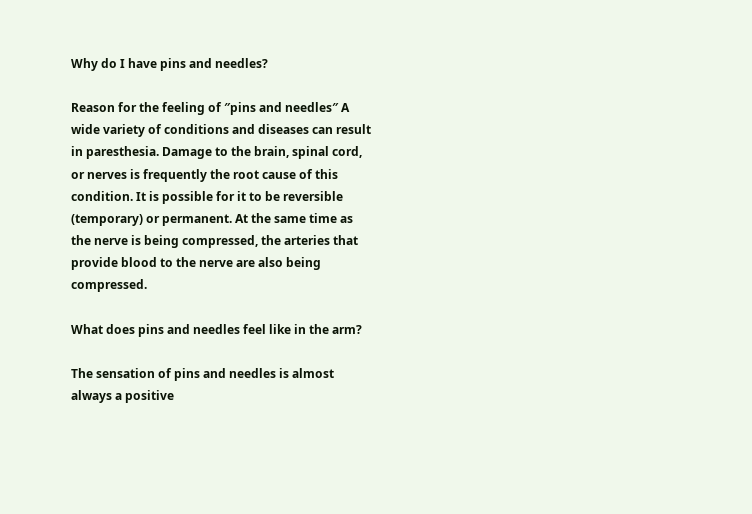Why do I have pins and needles?

Reason for the feeling of ″pins and needles″ A wide variety of conditions and diseases can result in paresthesia. Damage to the brain, spinal cord, or nerves is frequently the root cause of this condition. It is possible for it to be reversible (temporary) or permanent. At the same time as the nerve is being compressed, the arteries that provide blood to the nerve are also being compressed.

What does pins and needles feel like in the arm?

The sensation of pins and needles is almost always a positive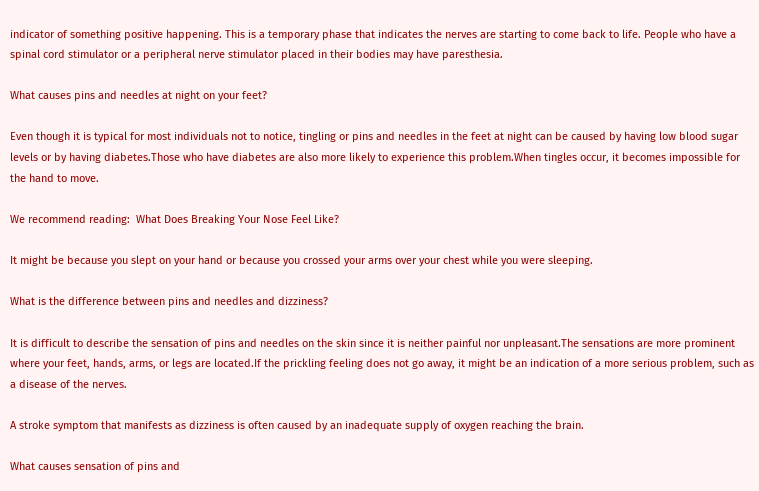indicator of something positive happening. This is a temporary phase that indicates the nerves are starting to come back to life. People who have a spinal cord stimulator or a peripheral nerve stimulator placed in their bodies may have paresthesia.

What causes pins and needles at night on your feet?

Even though it is typical for most individuals not to notice, tingling or pins and needles in the feet at night can be caused by having low blood sugar levels or by having diabetes.Those who have diabetes are also more likely to experience this problem.When tingles occur, it becomes impossible for the hand to move.

We recommend reading:  What Does Breaking Your Nose Feel Like?

It might be because you slept on your hand or because you crossed your arms over your chest while you were sleeping.

What is the difference between pins and needles and dizziness?

It is difficult to describe the sensation of pins and needles on the skin since it is neither painful nor unpleasant.The sensations are more prominent where your feet, hands, arms, or legs are located.If the prickling feeling does not go away, it might be an indication of a more serious problem, such as a disease of the nerves.

A stroke symptom that manifests as dizziness is often caused by an inadequate supply of oxygen reaching the brain.

What causes sensation of pins and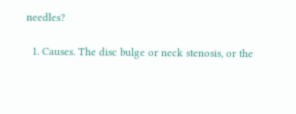needles?

  1. Causes. The disc bulge or neck stenosis, or the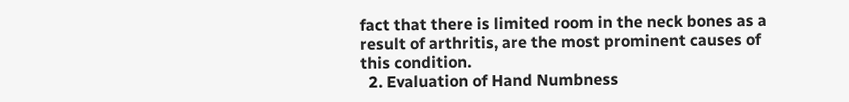fact that there is limited room in the neck bones as a result of arthritis, are the most prominent causes of this condition.
  2. Evaluation of Hand Numbness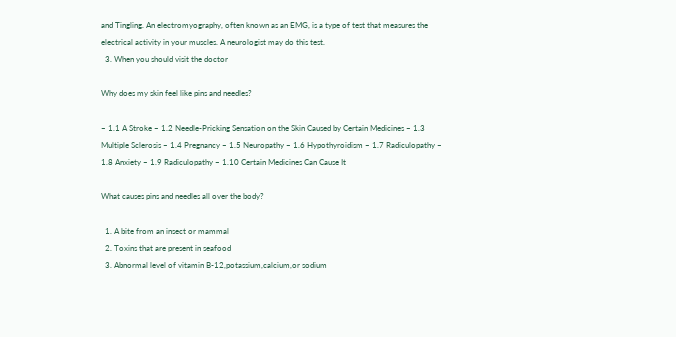and Tingling. An electromyography, often known as an EMG, is a type of test that measures the electrical activity in your muscles. A neurologist may do this test.
  3. When you should visit the doctor

Why does my skin feel like pins and needles?

– 1.1 A Stroke – 1.2 Needle-Pricking Sensation on the Skin Caused by Certain Medicines – 1.3 Multiple Sclerosis – 1.4 Pregnancy – 1.5 Neuropathy – 1.6 Hypothyroidism – 1.7 Radiculopathy – 1.8 Anxiety – 1.9 Radiculopathy – 1.10 Certain Medicines Can Cause It

What causes pins and needles all over the body?

  1. A bite from an insect or mammal
  2. Toxins that are present in seafood
  3. Abnormal level of vitamin B-12,potassium,calcium,or sodium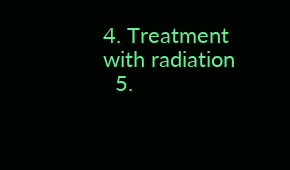4. Treatment with radiation
  5.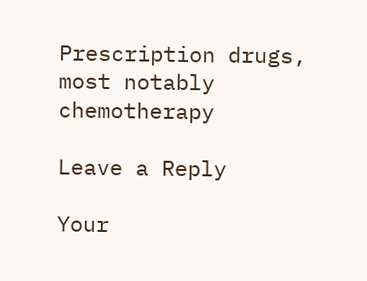Prescription drugs, most notably chemotherapy

Leave a Reply

Your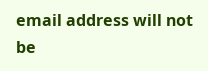email address will not be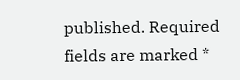published. Required fields are marked *